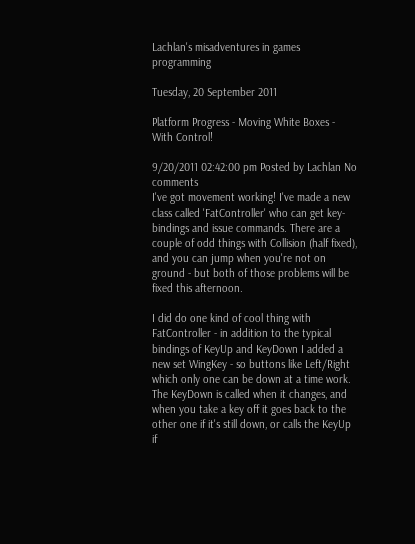Lachlan's misadventures in games programming

Tuesday, 20 September 2011

Platform Progress - Moving White Boxes - With Control!

9/20/2011 02:42:00 pm Posted by Lachlan No comments
I've got movement working! I've made a new class called 'FatController' who can get key-bindings and issue commands. There are a couple of odd things with Collision (half fixed), and you can jump when you're not on ground - but both of those problems will be fixed this afternoon.

I did do one kind of cool thing with FatController - in addition to the typical bindings of KeyUp and KeyDown I added a new set WingKey - so buttons like Left/Right which only one can be down at a time work. The KeyDown is called when it changes, and when you take a key off it goes back to the other one if it's still down, or calls the KeyUp if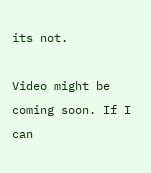its not.

Video might be coming soon. If I can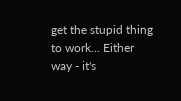get the stupid thing to work... Either way - it's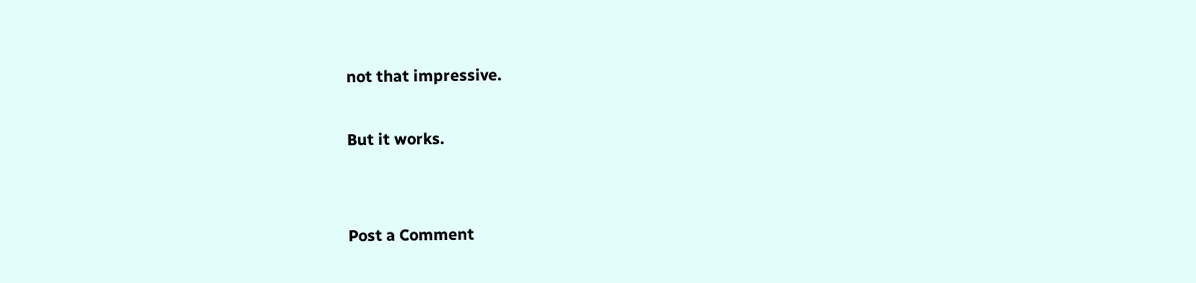not that impressive.

But it works.


Post a Comment